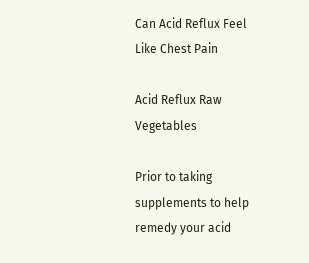Can Acid Reflux Feel Like Chest Pain

Acid Reflux Raw Vegetables

Prior to taking supplements to help remedy your acid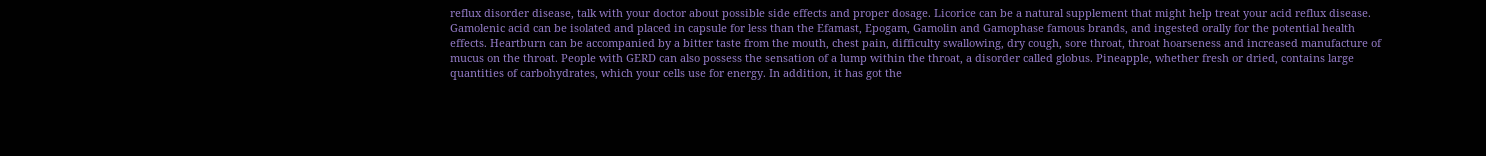reflux disorder disease, talk with your doctor about possible side effects and proper dosage. Licorice can be a natural supplement that might help treat your acid reflux disease. Gamolenic acid can be isolated and placed in capsule for less than the Efamast, Epogam, Gamolin and Gamophase famous brands, and ingested orally for the potential health effects. Heartburn can be accompanied by a bitter taste from the mouth, chest pain, difficulty swallowing, dry cough, sore throat, throat hoarseness and increased manufacture of mucus on the throat. People with GERD can also possess the sensation of a lump within the throat, a disorder called globus. Pineapple, whether fresh or dried, contains large quantities of carbohydrates, which your cells use for energy. In addition, it has got the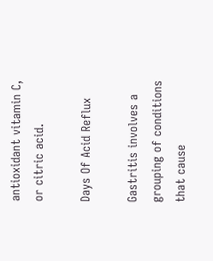antioxidant vitamin C, or citric acid.

Days Of Acid Reflux

Gastritis involves a grouping of conditions that cause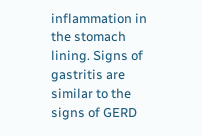inflammation in the stomach lining. Signs of gastritis are similar to the signs of GERD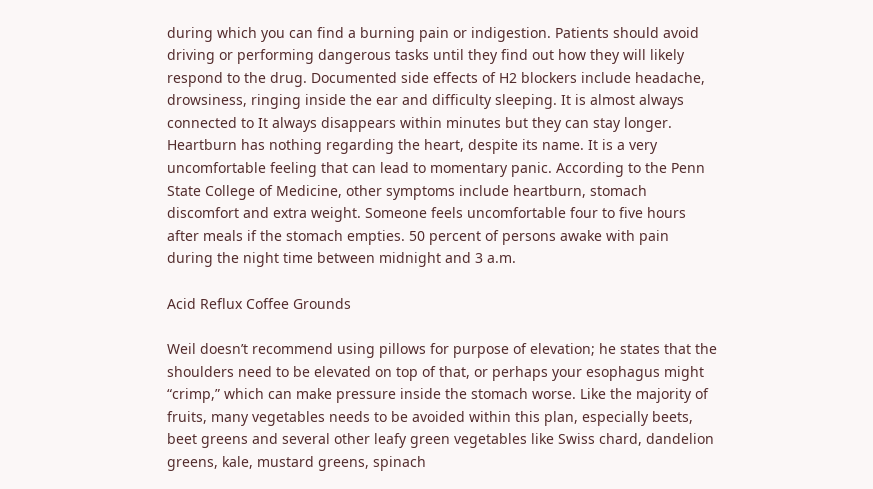during which you can find a burning pain or indigestion. Patients should avoid driving or performing dangerous tasks until they find out how they will likely respond to the drug. Documented side effects of H2 blockers include headache, drowsiness, ringing inside the ear and difficulty sleeping. It is almost always connected to It always disappears within minutes but they can stay longer. Heartburn has nothing regarding the heart, despite its name. It is a very uncomfortable feeling that can lead to momentary panic. According to the Penn State College of Medicine, other symptoms include heartburn, stomach discomfort and extra weight. Someone feels uncomfortable four to five hours after meals if the stomach empties. 50 percent of persons awake with pain during the night time between midnight and 3 a.m.

Acid Reflux Coffee Grounds

Weil doesn’t recommend using pillows for purpose of elevation; he states that the shoulders need to be elevated on top of that, or perhaps your esophagus might “crimp,” which can make pressure inside the stomach worse. Like the majority of fruits, many vegetables needs to be avoided within this plan, especially beets, beet greens and several other leafy green vegetables like Swiss chard, dandelion greens, kale, mustard greens, spinach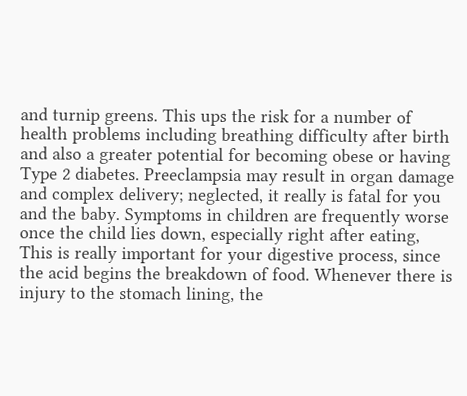and turnip greens. This ups the risk for a number of health problems including breathing difficulty after birth and also a greater potential for becoming obese or having Type 2 diabetes. Preeclampsia may result in organ damage and complex delivery; neglected, it really is fatal for you and the baby. Symptoms in children are frequently worse once the child lies down, especially right after eating, This is really important for your digestive process, since the acid begins the breakdown of food. Whenever there is injury to the stomach lining, the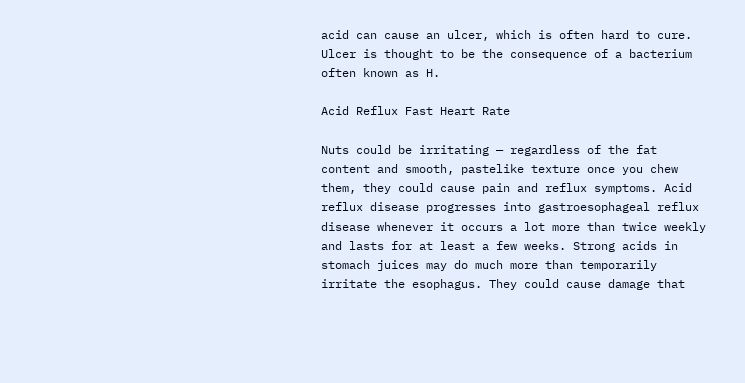acid can cause an ulcer, which is often hard to cure. Ulcer is thought to be the consequence of a bacterium often known as H.

Acid Reflux Fast Heart Rate

Nuts could be irritating — regardless of the fat content and smooth, pastelike texture once you chew them, they could cause pain and reflux symptoms. Acid reflux disease progresses into gastroesophageal reflux disease whenever it occurs a lot more than twice weekly and lasts for at least a few weeks. Strong acids in stomach juices may do much more than temporarily irritate the esophagus. They could cause damage that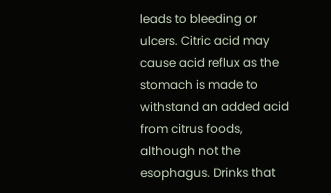leads to bleeding or ulcers. Citric acid may cause acid reflux as the stomach is made to withstand an added acid from citrus foods, although not the esophagus. Drinks that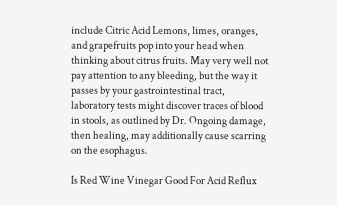include Citric Acid Lemons, limes, oranges, and grapefruits pop into your head when thinking about citrus fruits. May very well not pay attention to any bleeding, but the way it passes by your gastrointestinal tract, laboratory tests might discover traces of blood in stools, as outlined by Dr. Ongoing damage, then healing, may additionally cause scarring on the esophagus.

Is Red Wine Vinegar Good For Acid Reflux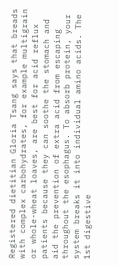Registered dietitian Gloria Tsang says that breads with complex carbohydrates, for example multigrain or whole-wheat loaves, are best for acid reflux patients because they can soothe the stomach and aid the prevention of extra acid from escaping throughout the esophagus. To absorb protein, your system breaks it into individual amino acids. The 1st digestive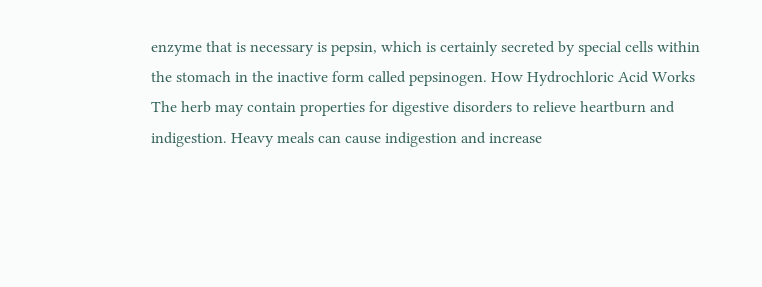enzyme that is necessary is pepsin, which is certainly secreted by special cells within the stomach in the inactive form called pepsinogen. How Hydrochloric Acid Works The herb may contain properties for digestive disorders to relieve heartburn and indigestion. Heavy meals can cause indigestion and increase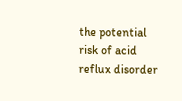the potential risk of acid reflux disorder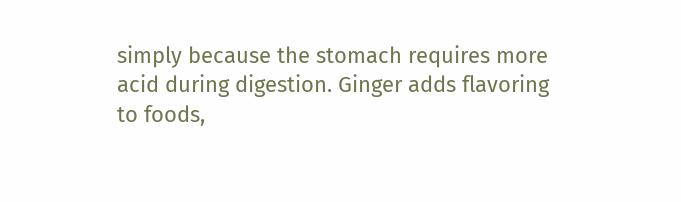simply because the stomach requires more acid during digestion. Ginger adds flavoring to foods,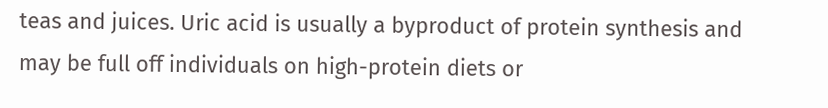teas and juices. Uric acid is usually a byproduct of protein synthesis and may be full off individuals on high-protein diets or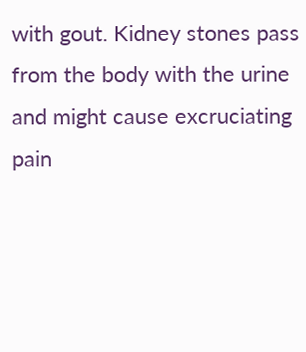with gout. Kidney stones pass from the body with the urine and might cause excruciating pain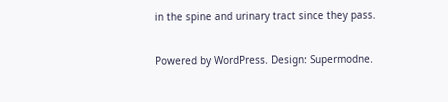in the spine and urinary tract since they pass.

Powered by WordPress. Design: Supermodne.